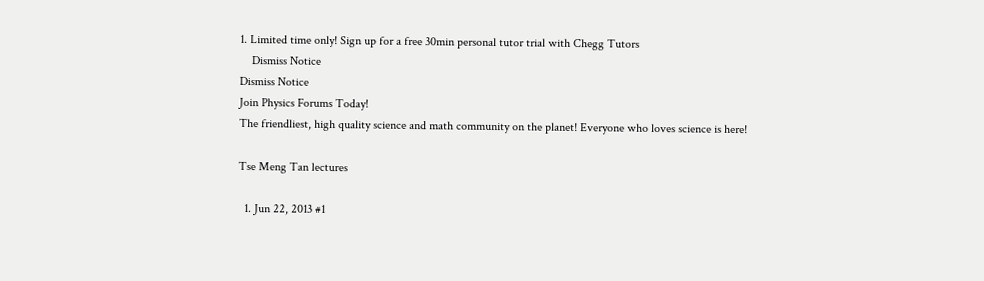1. Limited time only! Sign up for a free 30min personal tutor trial with Chegg Tutors
    Dismiss Notice
Dismiss Notice
Join Physics Forums Today!
The friendliest, high quality science and math community on the planet! Everyone who loves science is here!

Tse Meng Tan lectures

  1. Jun 22, 2013 #1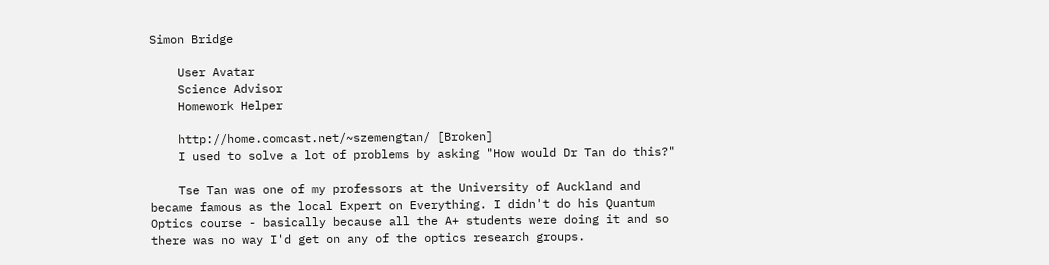Simon Bridge

    User Avatar
    Science Advisor
    Homework Helper

    http://home.comcast.net/~szemengtan/ [Broken]
    I used to solve a lot of problems by asking "How would Dr Tan do this?"

    Tse Tan was one of my professors at the University of Auckland and became famous as the local Expert on Everything. I didn't do his Quantum Optics course - basically because all the A+ students were doing it and so there was no way I'd get on any of the optics research groups.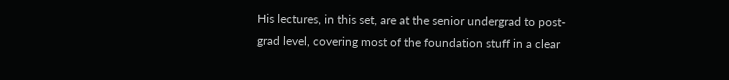His lectures, in this set, are at the senior undergrad to post-grad level, covering most of the foundation stuff in a clear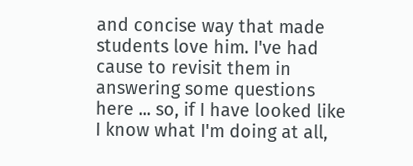and concise way that made students love him. I've had cause to revisit them in answering some questions here ... so, if I have looked like I know what I'm doing at all,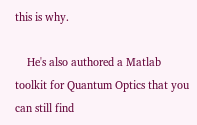this is why.

    He's also authored a Matlab toolkit for Quantum Optics that you can still find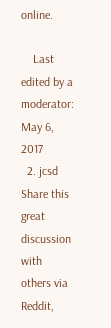online.

    Last edited by a moderator: May 6, 2017
  2. jcsd
Share this great discussion with others via Reddit,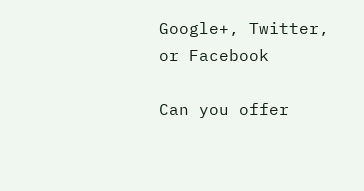Google+, Twitter, or Facebook

Can you offer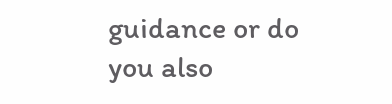guidance or do you also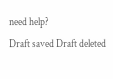need help?
Draft saved Draft deleted